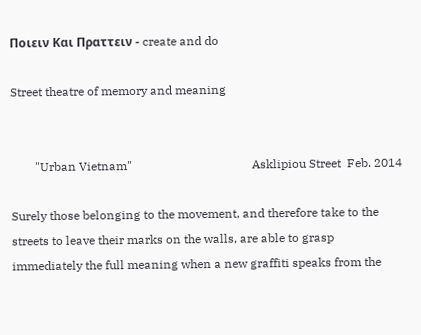Ποιειν Και Πραττειν - create and do

Street theatre of memory and meaning


        "Urban Vietnam"                                        Asklipiou Street  Feb. 2014

Surely those belonging to the movement, and therefore take to the streets to leave their marks on the walls, are able to grasp immediately the full meaning when a new graffiti speaks from the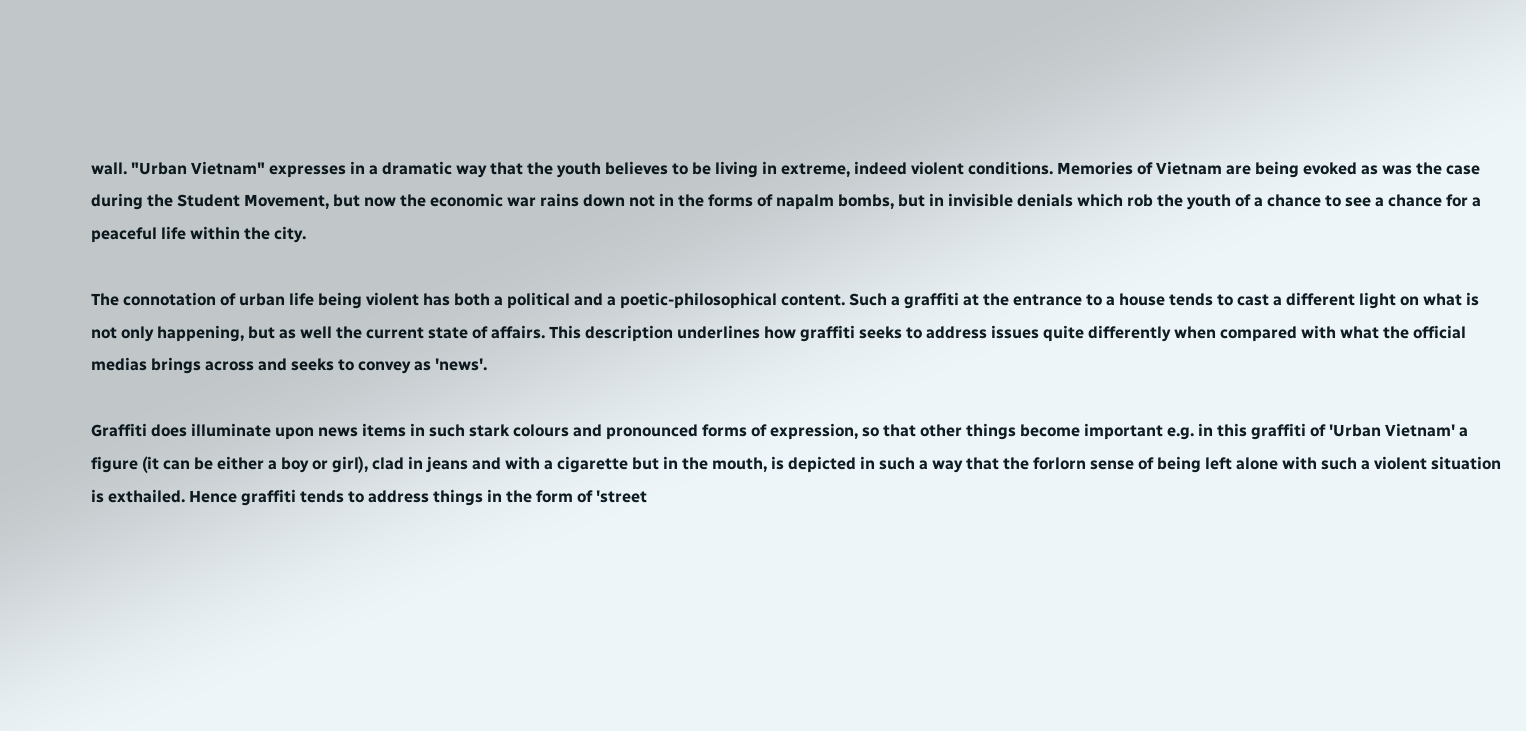wall. "Urban Vietnam" expresses in a dramatic way that the youth believes to be living in extreme, indeed violent conditions. Memories of Vietnam are being evoked as was the case during the Student Movement, but now the economic war rains down not in the forms of napalm bombs, but in invisible denials which rob the youth of a chance to see a chance for a peaceful life within the city.

The connotation of urban life being violent has both a political and a poetic-philosophical content. Such a graffiti at the entrance to a house tends to cast a different light on what is not only happening, but as well the current state of affairs. This description underlines how graffiti seeks to address issues quite differently when compared with what the official medias brings across and seeks to convey as 'news'.

Graffiti does illuminate upon news items in such stark colours and pronounced forms of expression, so that other things become important e.g. in this graffiti of 'Urban Vietnam' a figure (it can be either a boy or girl), clad in jeans and with a cigarette but in the mouth, is depicted in such a way that the forlorn sense of being left alone with such a violent situation is exthailed. Hence graffiti tends to address things in the form of 'street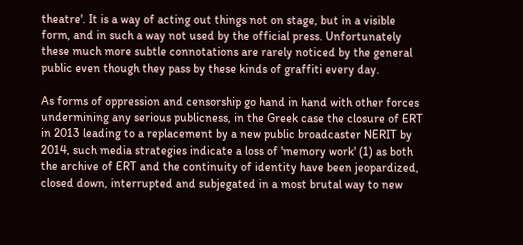theatre'. It is a way of acting out things not on stage, but in a visible form, and in such a way not used by the official press. Unfortunately these much more subtle connotations are rarely noticed by the general public even though they pass by these kinds of graffiti every day.

As forms of oppression and censorship go hand in hand with other forces undermining any serious publicness, in the Greek case the closure of ERT in 2013 leading to a replacement by a new public broadcaster NERIT by 2014, such media strategies indicate a loss of 'memory work' (1) as both the archive of ERT and the continuity of identity have been jeopardized, closed down, interrupted and subjegated in a most brutal way to new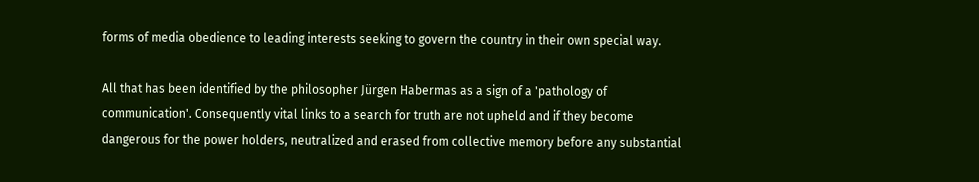forms of media obedience to leading interests seeking to govern the country in their own special way.

All that has been identified by the philosopher Jürgen Habermas as a sign of a 'pathology of communication'. Consequently vital links to a search for truth are not upheld and if they become dangerous for the power holders, neutralized and erased from collective memory before any substantial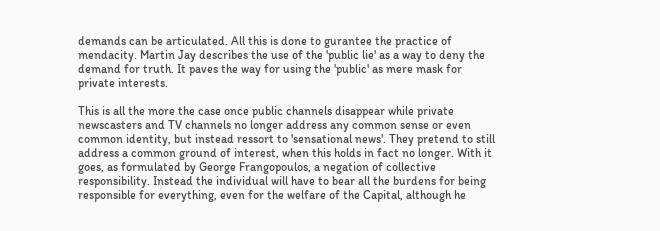demands can be articulated. All this is done to gurantee the practice of mendacity. Martin Jay describes the use of the 'public lie' as a way to deny the demand for truth. It paves the way for using the 'public' as mere mask for private interests.

This is all the more the case once public channels disappear while private newscasters and TV channels no longer address any common sense or even common identity, but instead ressort to 'sensational news'. They pretend to still address a common ground of interest, when this holds in fact no longer. With it goes, as formulated by George Frangopoulos, a negation of collective responsibility. Instead the individual will have to bear all the burdens for being responsible for everything, even for the welfare of the Capital, although he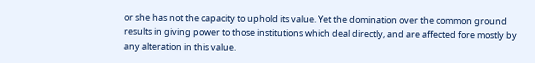or she has not the capacity to uphold its value. Yet the domination over the common ground results in giving power to those institutions which deal directly, and are affected fore mostly by any alteration in this value.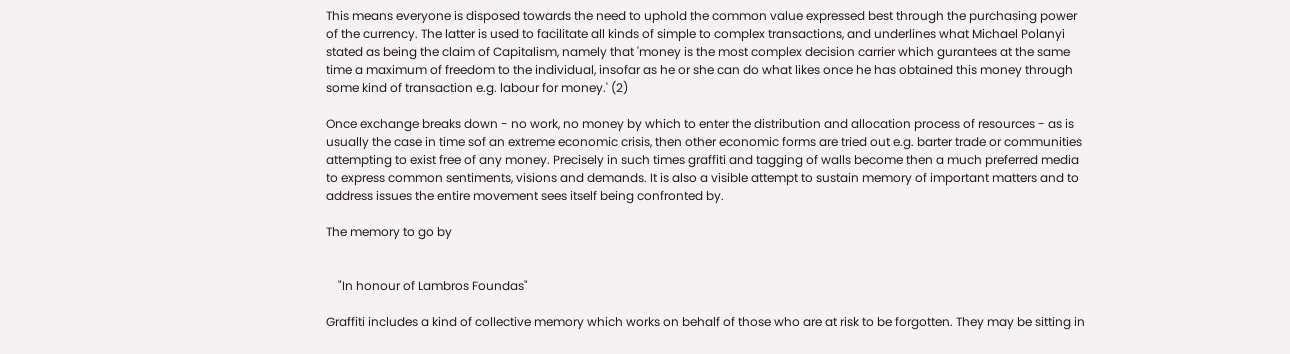This means everyone is disposed towards the need to uphold the common value expressed best through the purchasing power of the currency. The latter is used to facilitate all kinds of simple to complex transactions, and underlines what Michael Polanyi stated as being the claim of Capitalism, namely that 'money is the most complex decision carrier which gurantees at the same time a maximum of freedom to the individual, insofar as he or she can do what likes once he has obtained this money through some kind of transaction e.g. labour for money.' (2)

Once exchange breaks down - no work, no money by which to enter the distribution and allocation process of resources - as is usually the case in time sof an extreme economic crisis, then other economic forms are tried out e.g. barter trade or communities attempting to exist free of any money. Precisely in such times graffiti and tagging of walls become then a much preferred media to express common sentiments, visions and demands. It is also a visible attempt to sustain memory of important matters and to address issues the entire movement sees itself being confronted by.

The memory to go by


    "In honour of Lambros Foundas"

Graffiti includes a kind of collective memory which works on behalf of those who are at risk to be forgotten. They may be sitting in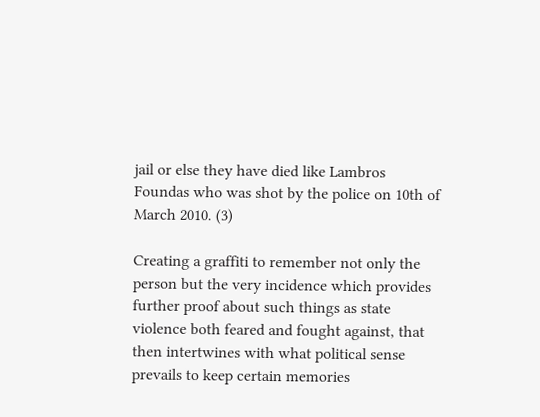jail or else they have died like Lambros Foundas who was shot by the police on 10th of March 2010. (3)

Creating a graffiti to remember not only the person but the very incidence which provides further proof about such things as state violence both feared and fought against, that then intertwines with what political sense prevails to keep certain memories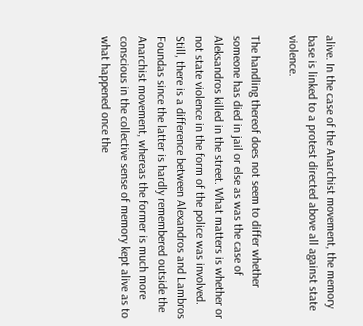alive. In the case of the Anarchist movement, the memory base is linked to a protest directed above all against state violence.

The handling thereof does not seem to differ whether someone has died in jail or else as was the case of Aleksandros killed in the street. What matters is whether or not state violence in the form of the police was involved. Still, there is a difference between Alexandros and Lambros Foundas since the latter is hardly remembered outside the Anarchist movement, whereas the former is much more conscious in the collective sense of memory kept alive as to what happened once the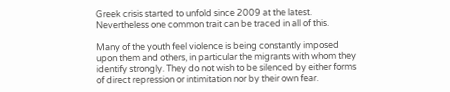Greek crisis started to unfold since 2009 at the latest. Nevertheless one common trait can be traced in all of this.

Many of the youth feel violence is being constantly imposed upon them and others, in particular the migrants with whom they identify strongly. They do not wish to be silenced by either forms of direct repression or intimitation nor by their own fear.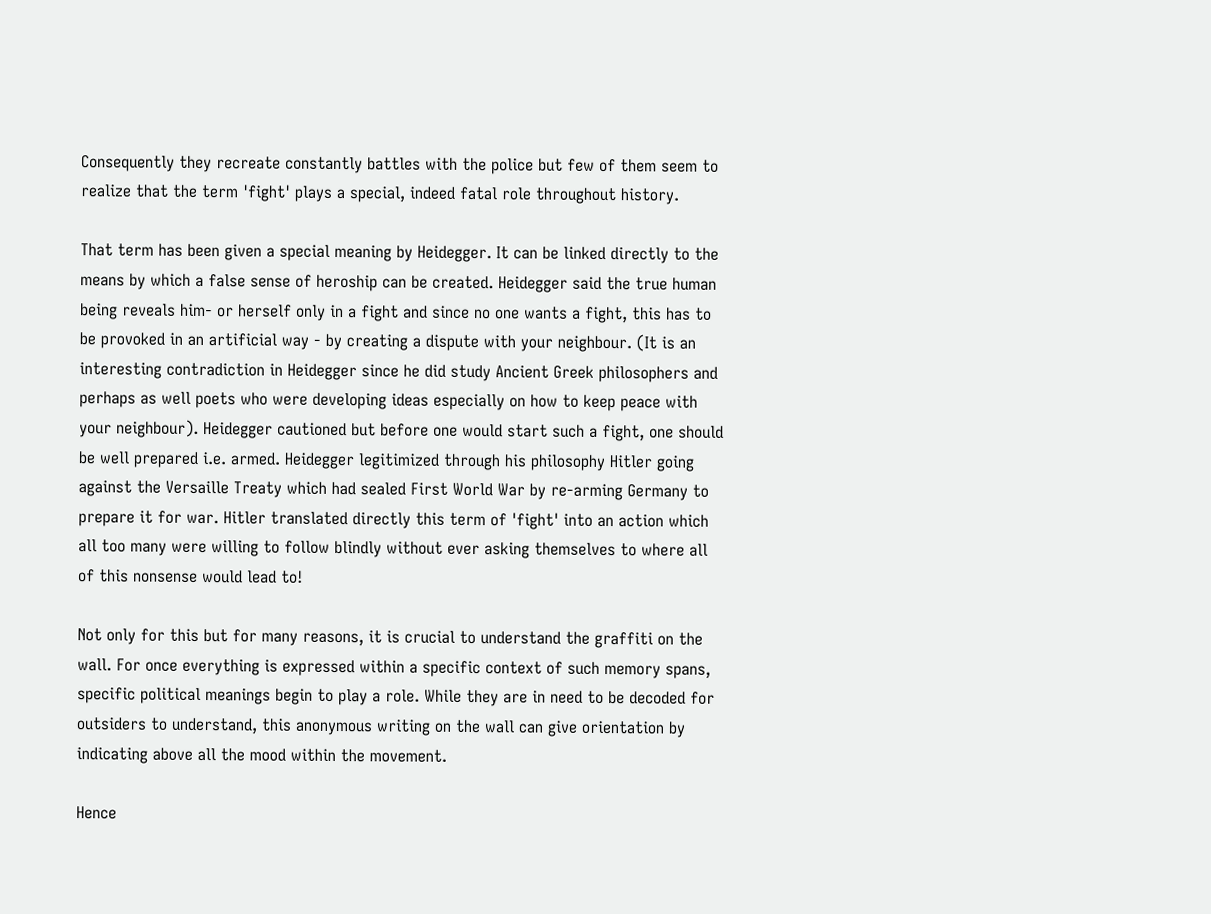Consequently they recreate constantly battles with the police but few of them seem to realize that the term 'fight' plays a special, indeed fatal role throughout history.

That term has been given a special meaning by Heidegger. It can be linked directly to the means by which a false sense of heroship can be created. Heidegger said the true human being reveals him- or herself only in a fight and since no one wants a fight, this has to be provoked in an artificial way - by creating a dispute with your neighbour. (It is an interesting contradiction in Heidegger since he did study Ancient Greek philosophers and perhaps as well poets who were developing ideas especially on how to keep peace with your neighbour). Heidegger cautioned but before one would start such a fight, one should be well prepared i.e. armed. Heidegger legitimized through his philosophy Hitler going against the Versaille Treaty which had sealed First World War by re-arming Germany to prepare it for war. Hitler translated directly this term of 'fight' into an action which all too many were willing to follow blindly without ever asking themselves to where all of this nonsense would lead to!

Not only for this but for many reasons, it is crucial to understand the graffiti on the wall. For once everything is expressed within a specific context of such memory spans, specific political meanings begin to play a role. While they are in need to be decoded for outsiders to understand, this anonymous writing on the wall can give orientation by indicating above all the mood within the movement.

Hence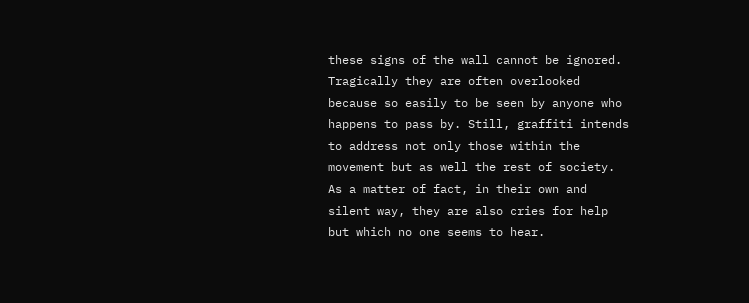these signs of the wall cannot be ignored. Tragically they are often overlooked because so easily to be seen by anyone who happens to pass by. Still, graffiti intends to address not only those within the movement but as well the rest of society. As a matter of fact, in their own and silent way, they are also cries for help but which no one seems to hear.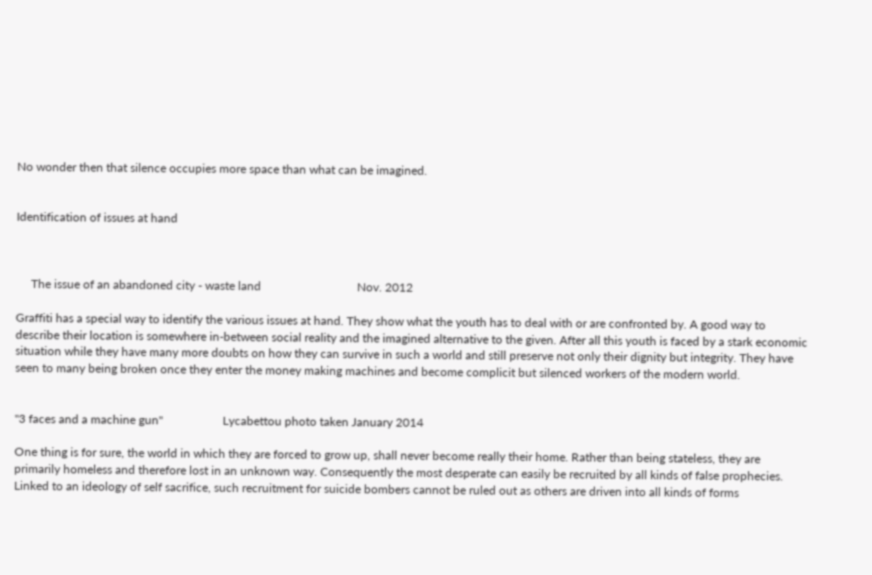No wonder then that silence occupies more space than what can be imagined.


Identification of issues at hand



     The issue of an abandoned city - waste land                                Nov. 2012

Graffiti has a special way to identify the various issues at hand. They show what the youth has to deal with or are confronted by. A good way to describe their location is somewhere in-between social reality and the imagined alternative to the given. After all this youth is faced by a stark economic situation while they have many more doubts on how they can survive in such a world and still preserve not only their dignity but integrity. They have seen to many being broken once they enter the money making machines and become complicit but silenced workers of the modern world.


"3 faces and a machine gun"                    Lycabettou photo taken January 2014

One thing is for sure, the world in which they are forced to grow up, shall never become really their home. Rather than being stateless, they are primarily homeless and therefore lost in an unknown way. Consequently the most desperate can easily be recruited by all kinds of false prophecies. Linked to an ideology of self sacrifice, such recruitment for suicide bombers cannot be ruled out as others are driven into all kinds of forms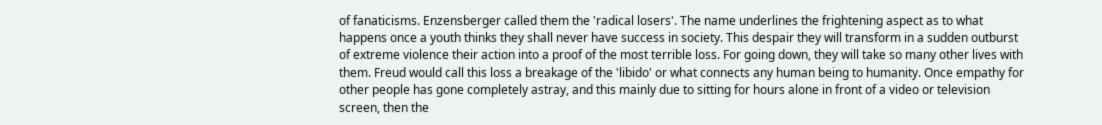of fanaticisms. Enzensberger called them the 'radical losers'. The name underlines the frightening aspect as to what happens once a youth thinks they shall never have success in society. This despair they will transform in a sudden outburst of extreme violence their action into a proof of the most terrible loss. For going down, they will take so many other lives with them. Freud would call this loss a breakage of the 'libido' or what connects any human being to humanity. Once empathy for other people has gone completely astray, and this mainly due to sitting for hours alone in front of a video or television screen, then the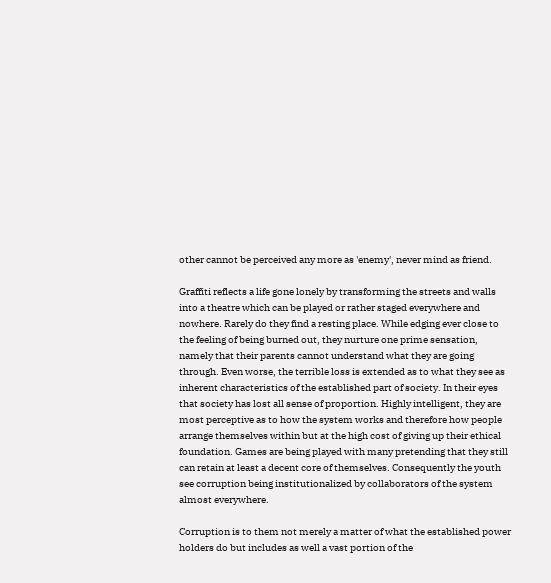other cannot be perceived any more as 'enemy', never mind as friend.

Graffiti reflects a life gone lonely by transforming the streets and walls into a theatre which can be played or rather staged everywhere and nowhere. Rarely do they find a resting place. While edging ever close to the feeling of being burned out, they nurture one prime sensation, namely that their parents cannot understand what they are going through. Even worse, the terrible loss is extended as to what they see as inherent characteristics of the established part of society. In their eyes that society has lost all sense of proportion. Highly intelligent, they are most perceptive as to how the system works and therefore how people arrange themselves within but at the high cost of giving up their ethical foundation. Games are being played with many pretending that they still can retain at least a decent core of themselves. Consequently the youth see corruption being institutionalized by collaborators of the system almost everywhere.

Corruption is to them not merely a matter of what the established power holders do but includes as well a vast portion of the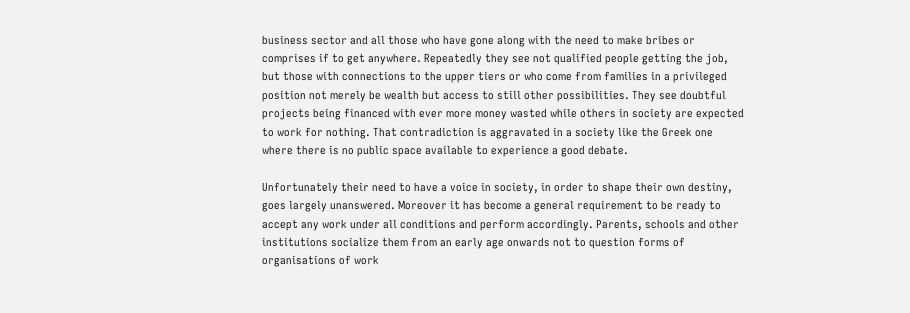business sector and all those who have gone along with the need to make bribes or comprises if to get anywhere. Repeatedly they see not qualified people getting the job, but those with connections to the upper tiers or who come from families in a privileged position not merely be wealth but access to still other possibilities. They see doubtful projects being financed with ever more money wasted while others in society are expected to work for nothing. That contradiction is aggravated in a society like the Greek one where there is no public space available to experience a good debate.

Unfortunately their need to have a voice in society, in order to shape their own destiny, goes largely unanswered. Moreover it has become a general requirement to be ready to accept any work under all conditions and perform accordingly. Parents, schools and other institutions socialize them from an early age onwards not to question forms of organisations of work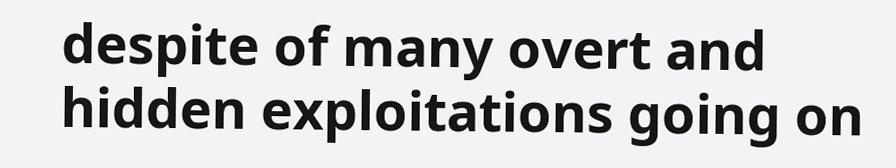despite of many overt and hidden exploitations going on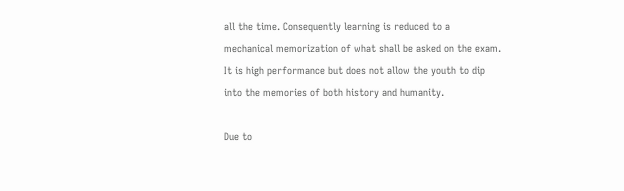all the time. Consequently learning is reduced to a mechanical memorization of what shall be asked on the exam. It is high performance but does not allow the youth to dip into the memories of both history and humanity.

Due to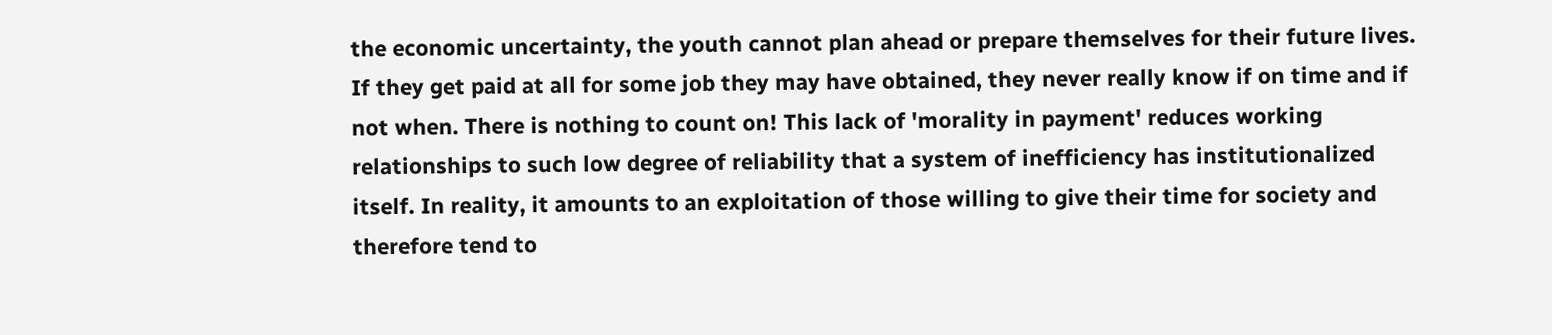the economic uncertainty, the youth cannot plan ahead or prepare themselves for their future lives. If they get paid at all for some job they may have obtained, they never really know if on time and if not when. There is nothing to count on! This lack of 'morality in payment' reduces working relationships to such low degree of reliability that a system of inefficiency has institutionalized itself. In reality, it amounts to an exploitation of those willing to give their time for society and therefore tend to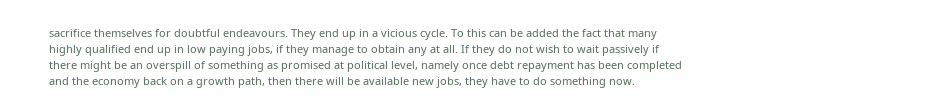sacrifice themselves for doubtful endeavours. They end up in a vicious cycle. To this can be added the fact that many highly qualified end up in low paying jobs, if they manage to obtain any at all. If they do not wish to wait passively if there might be an overspill of something as promised at political level, namely once debt repayment has been completed and the economy back on a growth path, then there will be available new jobs, they have to do something now.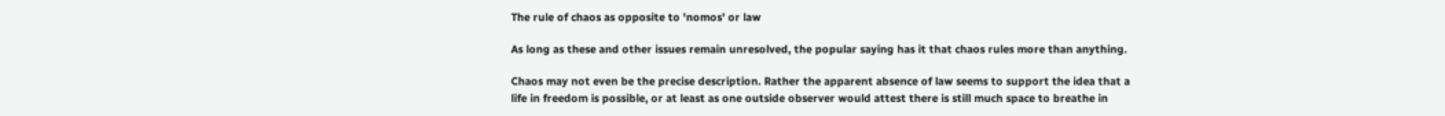The rule of chaos as opposite to 'nomos' or law

As long as these and other issues remain unresolved, the popular saying has it that chaos rules more than anything.

Chaos may not even be the precise description. Rather the apparent absence of law seems to support the idea that a life in freedom is possible, or at least as one outside observer would attest there is still much space to breathe in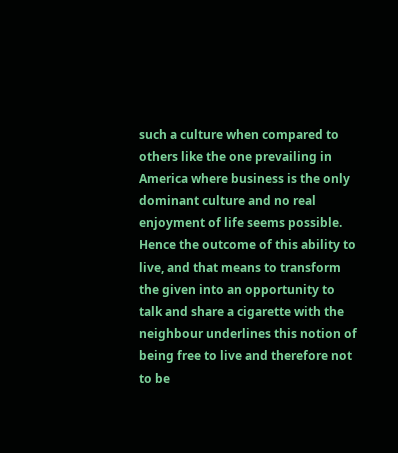such a culture when compared to others like the one prevailing in America where business is the only dominant culture and no real enjoyment of life seems possible. Hence the outcome of this ability to live, and that means to transform the given into an opportunity to talk and share a cigarette with the neighbour underlines this notion of being free to live and therefore not to be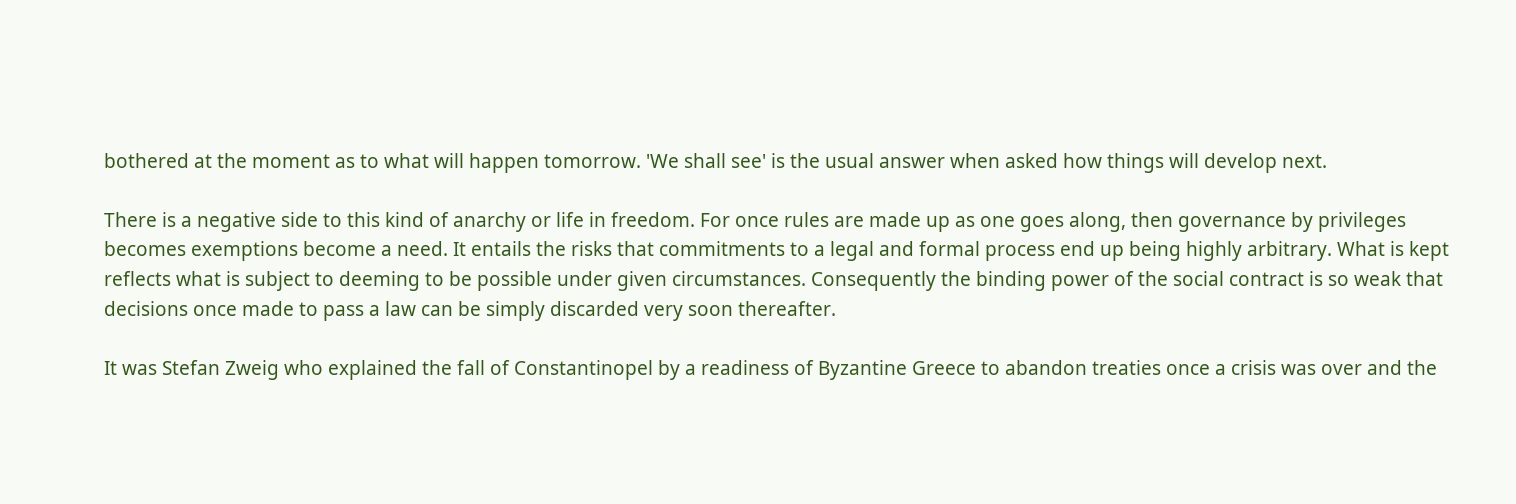bothered at the moment as to what will happen tomorrow. 'We shall see' is the usual answer when asked how things will develop next.

There is a negative side to this kind of anarchy or life in freedom. For once rules are made up as one goes along, then governance by privileges becomes exemptions become a need. It entails the risks that commitments to a legal and formal process end up being highly arbitrary. What is kept reflects what is subject to deeming to be possible under given circumstances. Consequently the binding power of the social contract is so weak that decisions once made to pass a law can be simply discarded very soon thereafter.

It was Stefan Zweig who explained the fall of Constantinopel by a readiness of Byzantine Greece to abandon treaties once a crisis was over and the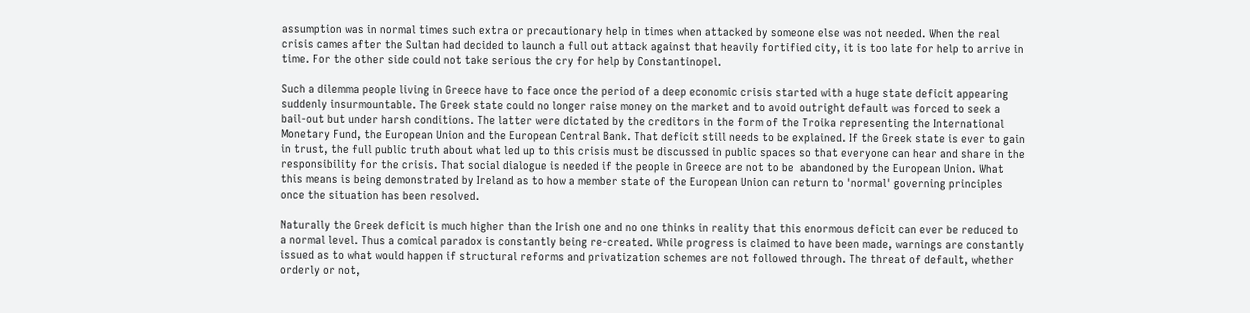assumption was in normal times such extra or precautionary help in times when attacked by someone else was not needed. When the real crisis cames after the Sultan had decided to launch a full out attack against that heavily fortified city, it is too late for help to arrive in time. For the other side could not take serious the cry for help by Constantinopel.

Such a dilemma people living in Greece have to face once the period of a deep economic crisis started with a huge state deficit appearing suddenly insurmountable. The Greek state could no longer raise money on the market and to avoid outright default was forced to seek a bail-out but under harsh conditions. The latter were dictated by the creditors in the form of the Troika representing the International Monetary Fund, the European Union and the European Central Bank. That deficit still needs to be explained. If the Greek state is ever to gain in trust, the full public truth about what led up to this crisis must be discussed in public spaces so that everyone can hear and share in the responsibility for the crisis. That social dialogue is needed if the people in Greece are not to be  abandoned by the European Union. What this means is being demonstrated by Ireland as to how a member state of the European Union can return to 'normal' governing principles once the situation has been resolved.

Naturally the Greek deficit is much higher than the Irish one and no one thinks in reality that this enormous deficit can ever be reduced to a normal level. Thus a comical paradox is constantly being re-created. While progress is claimed to have been made, warnings are constantly issued as to what would happen if structural reforms and privatization schemes are not followed through. The threat of default, whether orderly or not,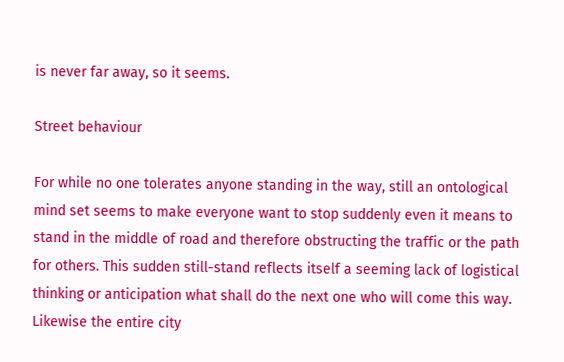is never far away, so it seems.

Street behaviour

For while no one tolerates anyone standing in the way, still an ontological mind set seems to make everyone want to stop suddenly even it means to stand in the middle of road and therefore obstructing the traffic or the path for others. This sudden still-stand reflects itself a seeming lack of logistical thinking or anticipation what shall do the next one who will come this way. Likewise the entire city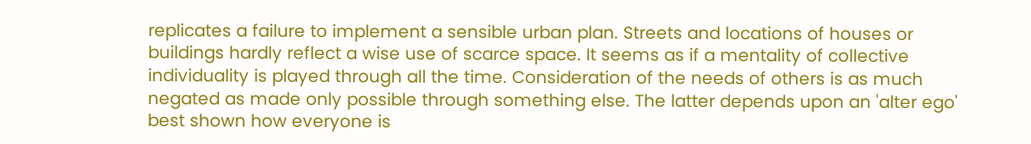replicates a failure to implement a sensible urban plan. Streets and locations of houses or buildings hardly reflect a wise use of scarce space. It seems as if a mentality of collective individuality is played through all the time. Consideration of the needs of others is as much negated as made only possible through something else. The latter depends upon an 'alter ego' best shown how everyone is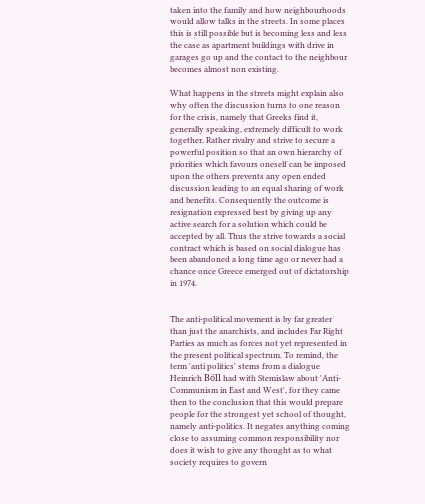taken into the family and how neighbourhoods would allow talks in the streets. In some places this is still possible but is becoming less and less the case as apartment buildings with drive in garages go up and the contact to the neighbour becomes almost non existing.

What happens in the streets might explain also why often the discussion turns to one reason for the crisis, namely that Greeks find it, generally speaking, extremely difficult to work together. Rather rivalry and strive to secure a powerful position so that an own hierarchy of priorities which favours oneself can be imposed upon the others prevents any open ended discussion leading to an equal sharing of work and benefits. Consequently the outcome is resignation expressed best by giving up any active search for a solution which could be accepted by all. Thus the strive towards a social contract which is based on social dialogue has been abandoned a long time ago or never had a chance once Greece emerged out of dictatorship in 1974.


The anti-political movement is by far greater than just the anarchists, and includes Far Right Parties as much as forces not yet represented in the present political spectrum. To remind, the term 'anti politics' stems from a dialogue Heinrich Böll had with Stemislaw about 'Anti-Communism in East and West', for they came then to the conclusion that this would prepare people for the strongest yet school of thought, namely anti-politics. It negates anything coming close to assuming common responsibility nor does it wish to give any thought as to what society requires to govern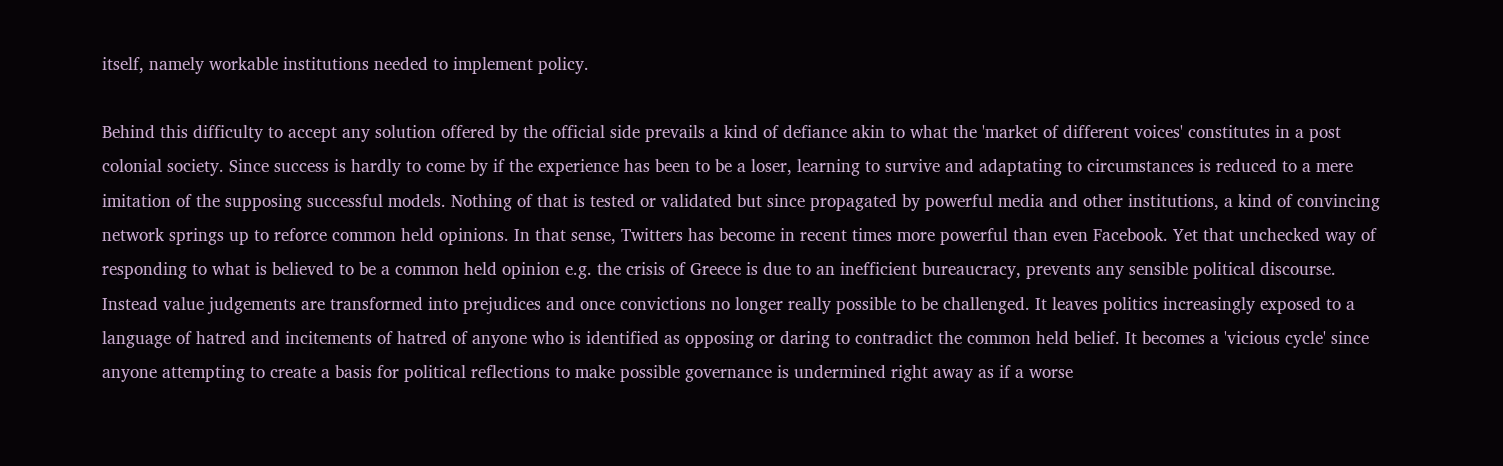itself, namely workable institutions needed to implement policy.

Behind this difficulty to accept any solution offered by the official side prevails a kind of defiance akin to what the 'market of different voices' constitutes in a post colonial society. Since success is hardly to come by if the experience has been to be a loser, learning to survive and adaptating to circumstances is reduced to a mere imitation of the supposing successful models. Nothing of that is tested or validated but since propagated by powerful media and other institutions, a kind of convincing network springs up to reforce common held opinions. In that sense, Twitters has become in recent times more powerful than even Facebook. Yet that unchecked way of responding to what is believed to be a common held opinion e.g. the crisis of Greece is due to an inefficient bureaucracy, prevents any sensible political discourse. Instead value judgements are transformed into prejudices and once convictions no longer really possible to be challenged. It leaves politics increasingly exposed to a language of hatred and incitements of hatred of anyone who is identified as opposing or daring to contradict the common held belief. It becomes a 'vicious cycle' since anyone attempting to create a basis for political reflections to make possible governance is undermined right away as if a worse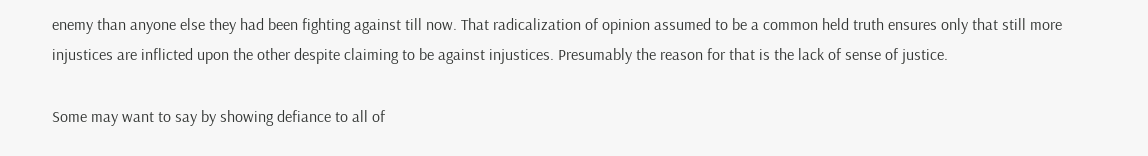enemy than anyone else they had been fighting against till now. That radicalization of opinion assumed to be a common held truth ensures only that still more injustices are inflicted upon the other despite claiming to be against injustices. Presumably the reason for that is the lack of sense of justice.

Some may want to say by showing defiance to all of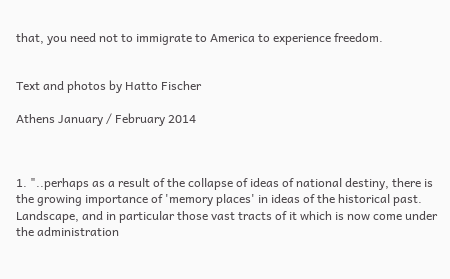that, you need not to immigrate to America to experience freedom.


Text and photos by Hatto Fischer

Athens January / February 2014



1. "..perhaps as a result of the collapse of ideas of national destiny, there is the growing importance of 'memory places' in ideas of the historical past. Landscape, and in particular those vast tracts of it which is now come under the administration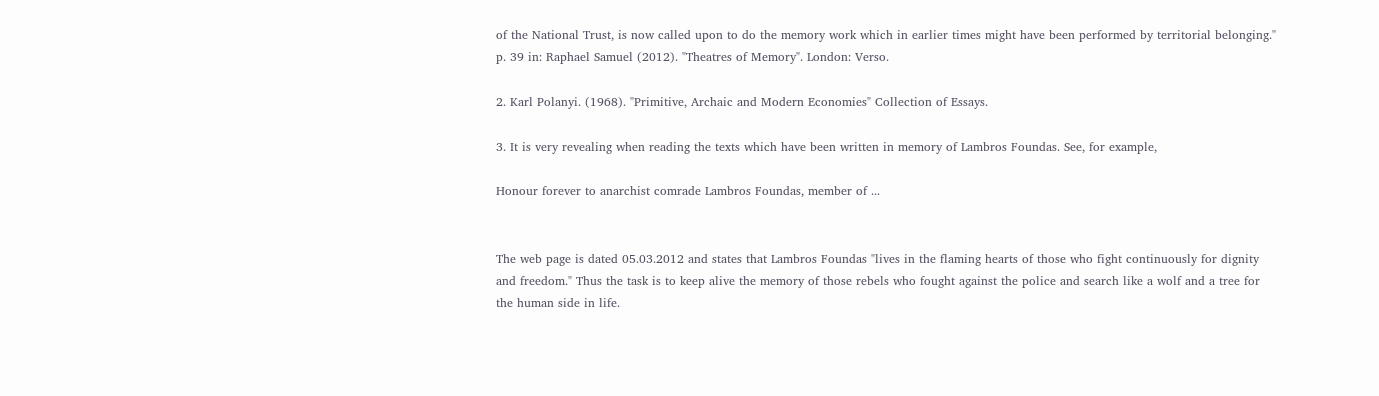of the National Trust, is now called upon to do the memory work which in earlier times might have been performed by territorial belonging." p. 39 in: Raphael Samuel (2012). "Theatres of Memory". London: Verso.

2. Karl Polanyi. (1968). "Primitive, Archaic and Modern Economies" Collection of Essays.

3. It is very revealing when reading the texts which have been written in memory of Lambros Foundas. See, for example,

Honour forever to anarchist comrade Lambros Foundas, member of ...


The web page is dated 05.03.2012 and states that Lambros Foundas "lives in the flaming hearts of those who fight continuously for dignity and freedom." Thus the task is to keep alive the memory of those rebels who fought against the police and search like a wolf and a tree for the human side in life.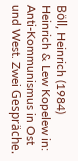Böll, Heinrich (1984) Heinrich & Lew Kopelew in: Anti-Kommunismus in Ost und West. Zwei Gespräche.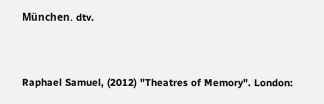München. dtv.


Raphael Samuel, (2012) "Theatres of Memory". London: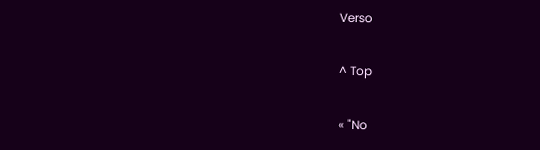Verso

^ Top

« "No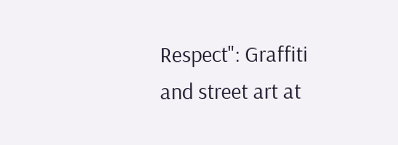Respect": Graffiti and street art at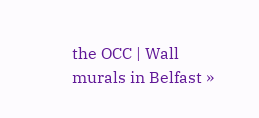the OCC | Wall murals in Belfast »